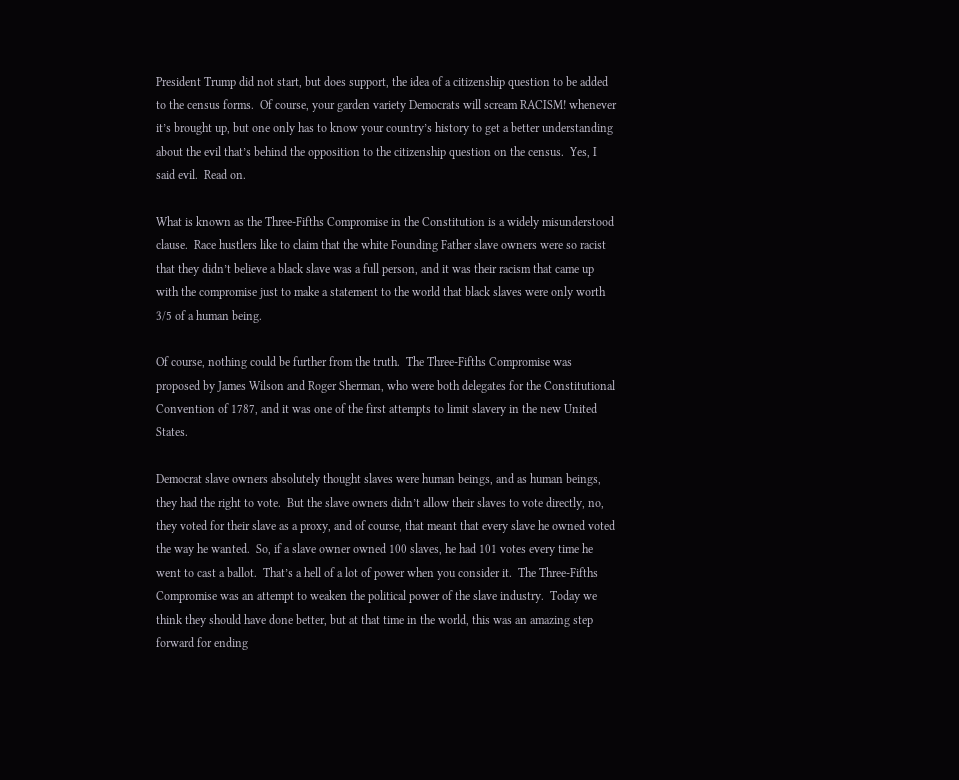President Trump did not start, but does support, the idea of a citizenship question to be added to the census forms.  Of course, your garden variety Democrats will scream RACISM! whenever it’s brought up, but one only has to know your country’s history to get a better understanding about the evil that’s behind the opposition to the citizenship question on the census.  Yes, I said evil.  Read on.

What is known as the Three-Fifths Compromise in the Constitution is a widely misunderstood clause.  Race hustlers like to claim that the white Founding Father slave owners were so racist that they didn’t believe a black slave was a full person, and it was their racism that came up with the compromise just to make a statement to the world that black slaves were only worth 3/5 of a human being.

Of course, nothing could be further from the truth.  The Three-Fifths Compromise was proposed by James Wilson and Roger Sherman, who were both delegates for the Constitutional Convention of 1787, and it was one of the first attempts to limit slavery in the new United States.

Democrat slave owners absolutely thought slaves were human beings, and as human beings, they had the right to vote.  But the slave owners didn’t allow their slaves to vote directly, no, they voted for their slave as a proxy, and of course, that meant that every slave he owned voted the way he wanted.  So, if a slave owner owned 100 slaves, he had 101 votes every time he went to cast a ballot.  That’s a hell of a lot of power when you consider it.  The Three-Fifths Compromise was an attempt to weaken the political power of the slave industry.  Today we think they should have done better, but at that time in the world, this was an amazing step forward for ending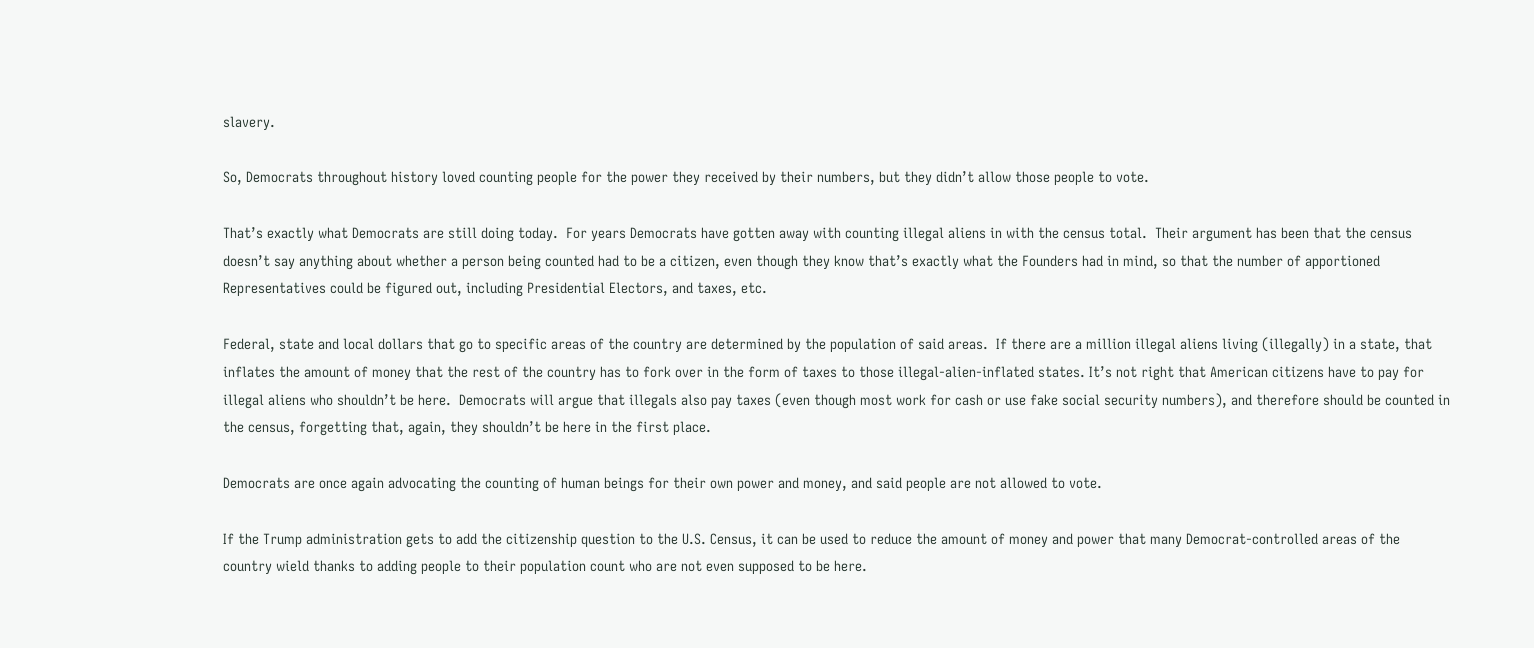slavery.

So, Democrats throughout history loved counting people for the power they received by their numbers, but they didn’t allow those people to vote.

That’s exactly what Democrats are still doing today.  For years Democrats have gotten away with counting illegal aliens in with the census total.  Their argument has been that the census doesn’t say anything about whether a person being counted had to be a citizen, even though they know that’s exactly what the Founders had in mind, so that the number of apportioned Representatives could be figured out, including Presidential Electors, and taxes, etc.

Federal, state and local dollars that go to specific areas of the country are determined by the population of said areas.  If there are a million illegal aliens living (illegally) in a state, that inflates the amount of money that the rest of the country has to fork over in the form of taxes to those illegal-alien-inflated states. It’s not right that American citizens have to pay for illegal aliens who shouldn’t be here.  Democrats will argue that illegals also pay taxes (even though most work for cash or use fake social security numbers), and therefore should be counted in the census, forgetting that, again, they shouldn’t be here in the first place.

Democrats are once again advocating the counting of human beings for their own power and money, and said people are not allowed to vote.

If the Trump administration gets to add the citizenship question to the U.S. Census, it can be used to reduce the amount of money and power that many Democrat-controlled areas of the country wield thanks to adding people to their population count who are not even supposed to be here.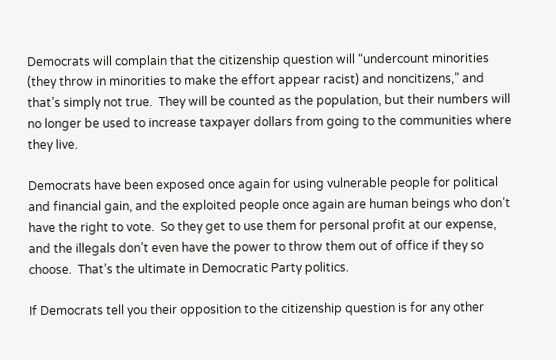Democrats will complain that the citizenship question will “undercount minorities (they throw in minorities to make the effort appear racist) and noncitizens,” and that’s simply not true.  They will be counted as the population, but their numbers will no longer be used to increase taxpayer dollars from going to the communities where they live.

Democrats have been exposed once again for using vulnerable people for political and financial gain, and the exploited people once again are human beings who don’t have the right to vote.  So they get to use them for personal profit at our expense, and the illegals don’t even have the power to throw them out of office if they so choose.  That’s the ultimate in Democratic Party politics.

If Democrats tell you their opposition to the citizenship question is for any other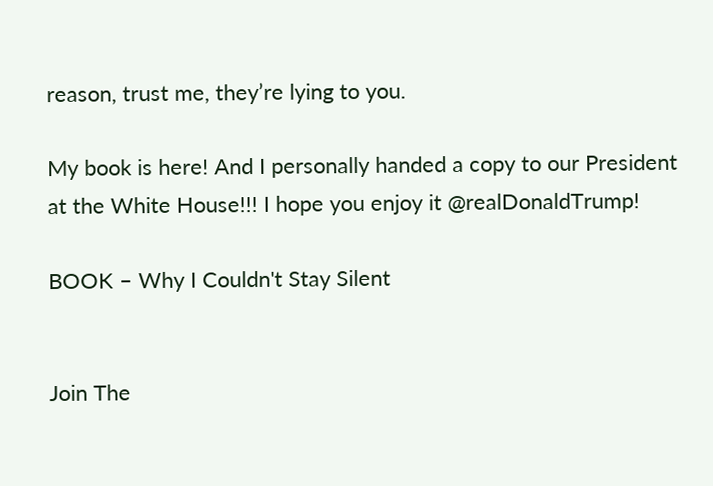reason, trust me, they’re lying to you.

My book is here! And I personally handed a copy to our President at the White House!!! I hope you enjoy it @realDonaldTrump!

BOOK – Why I Couldn't Stay Silent


Join The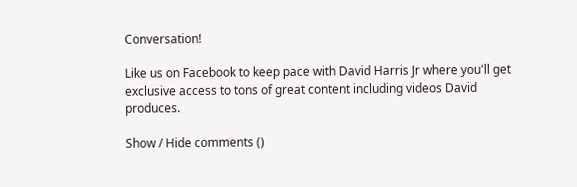Conversation!

Like us on Facebook to keep pace with David Harris Jr where you'll get exclusive access to tons of great content including videos David produces.

Show / Hide comments ()